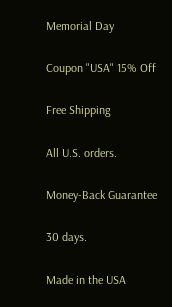Memorial Day

Coupon "USA" 15% Off

Free Shipping

All U.S. orders.

Money-Back Guarantee

30 days.

Made in the USA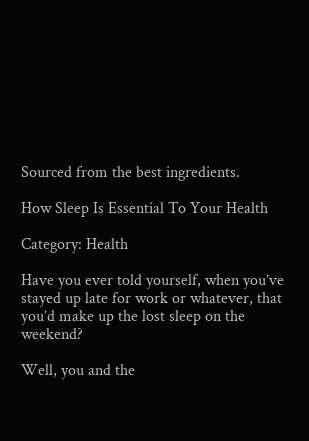Sourced from the best ingredients.

How Sleep Is Essential To Your Health

Category: Health

Have you ever told yourself, when you’ve stayed up late for work or whatever, that you’d make up the lost sleep on the weekend?

Well, you and the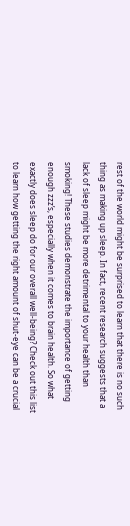rest of the world might be surprised to learn that there is no such thing as making up sleep. In fact, recent research suggests that a lack of sleep might be more detrimental to your health than smoking! These studies demonstrate the importance of getting enough zzz’s, especially when it comes to brain health. So what exactly does sleep do for our overall well-being? Check out this list to learn how getting the right amount of shut-eye can be a crucial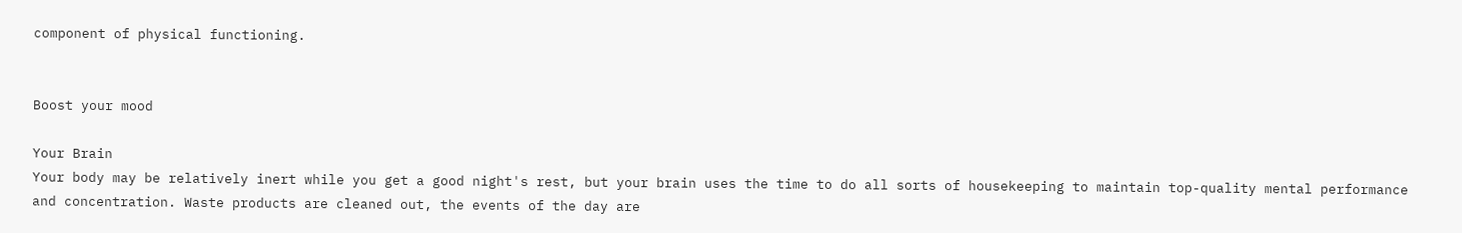component of physical functioning.


Boost your mood

Your Brain
Your body may be relatively inert while you get a good night's rest, but your brain uses the time to do all sorts of housekeeping to maintain top-quality mental performance and concentration. Waste products are cleaned out, the events of the day are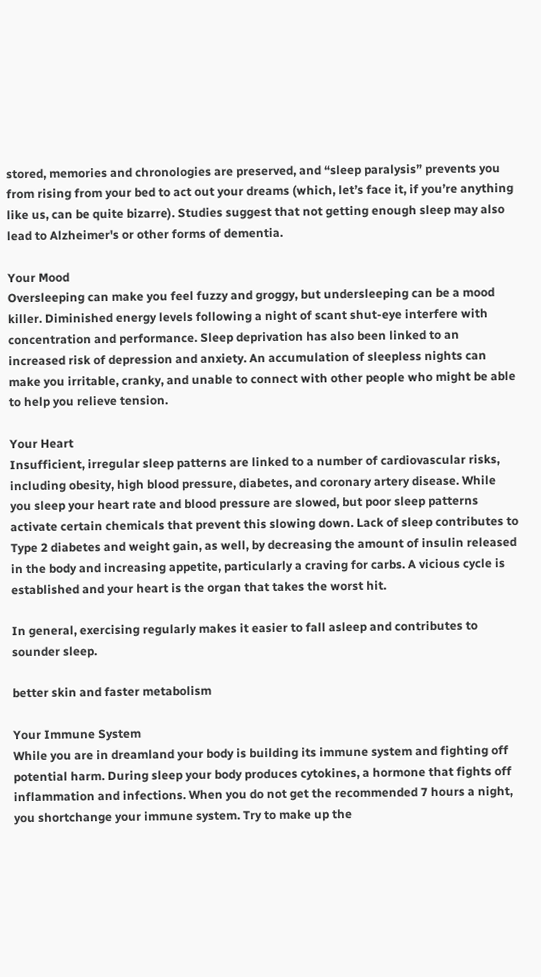stored, memories and chronologies are preserved, and “sleep paralysis” prevents you from rising from your bed to act out your dreams (which, let’s face it, if you’re anything like us, can be quite bizarre). Studies suggest that not getting enough sleep may also lead to Alzheimer's or other forms of dementia.

Your Mood
Oversleeping can make you feel fuzzy and groggy, but undersleeping can be a mood killer. Diminished energy levels following a night of scant shut-eye interfere with concentration and performance. Sleep deprivation has also been linked to an increased risk of depression and anxiety. An accumulation of sleepless nights can make you irritable, cranky, and unable to connect with other people who might be able to help you relieve tension.

Your Heart
Insufficient, irregular sleep patterns are linked to a number of cardiovascular risks, including obesity, high blood pressure, diabetes, and coronary artery disease. While you sleep your heart rate and blood pressure are slowed, but poor sleep patterns activate certain chemicals that prevent this slowing down. Lack of sleep contributes to Type 2 diabetes and weight gain, as well, by decreasing the amount of insulin released in the body and increasing appetite, particularly a craving for carbs. A vicious cycle is established and your heart is the organ that takes the worst hit.

In general, exercising regularly makes it easier to fall asleep and contributes to sounder sleep.

better skin and faster metabolism

Your Immune System
While you are in dreamland your body is building its immune system and fighting off potential harm. During sleep your body produces cytokines, a hormone that fights off inflammation and infections. When you do not get the recommended 7 hours a night, you shortchange your immune system. Try to make up the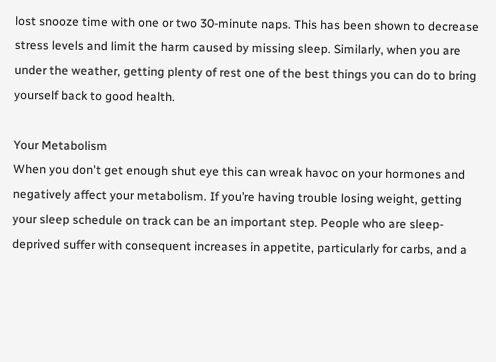lost snooze time with one or two 30-minute naps. This has been shown to decrease stress levels and limit the harm caused by missing sleep. Similarly, when you are under the weather, getting plenty of rest one of the best things you can do to bring yourself back to good health.

Your Metabolism
When you don't get enough shut eye this can wreak havoc on your hormones and negatively affect your metabolism. If you’re having trouble losing weight, getting your sleep schedule on track can be an important step. People who are sleep-deprived suffer with consequent increases in appetite, particularly for carbs, and a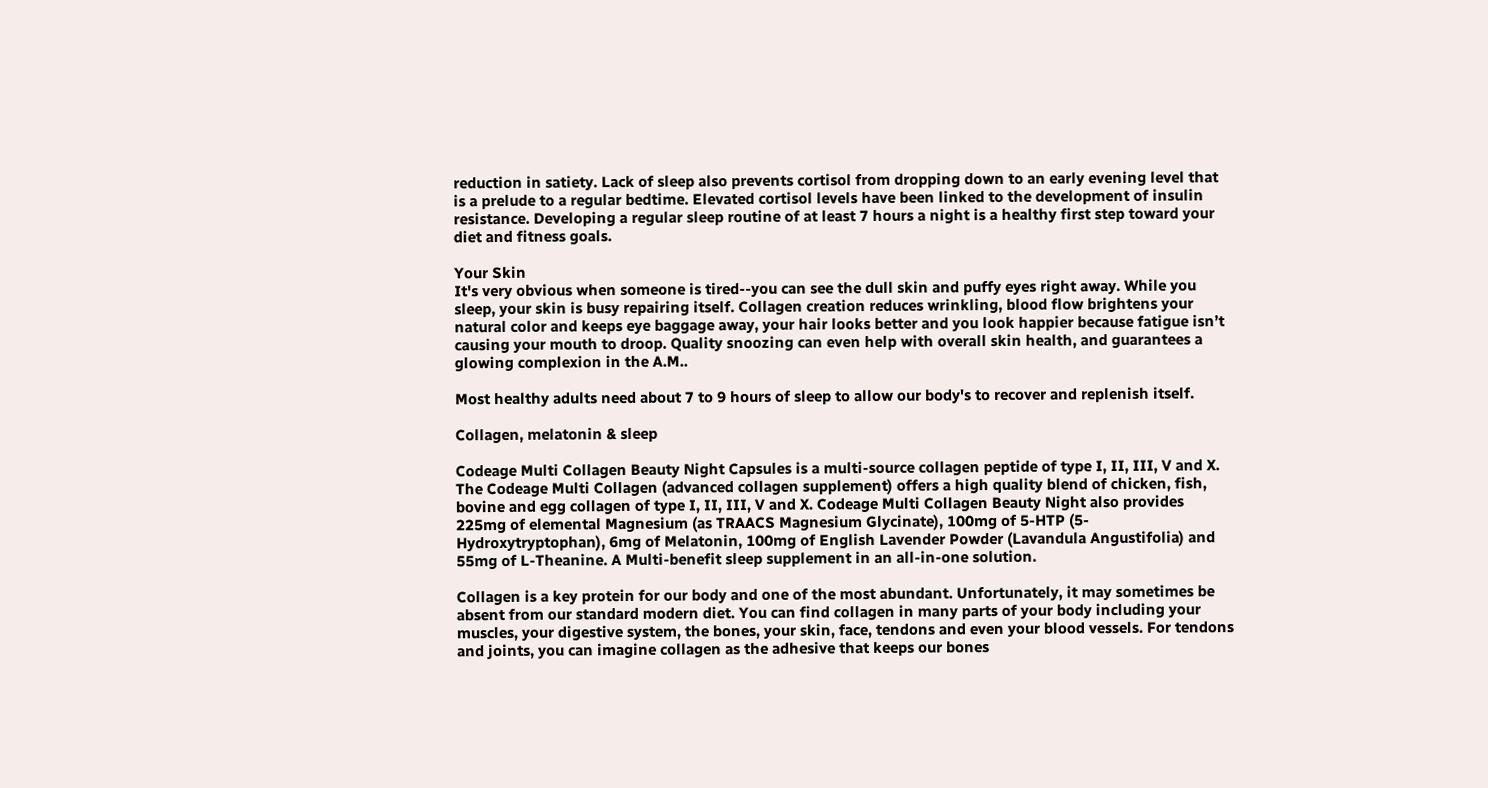reduction in satiety. Lack of sleep also prevents cortisol from dropping down to an early evening level that is a prelude to a regular bedtime. Elevated cortisol levels have been linked to the development of insulin resistance. Developing a regular sleep routine of at least 7 hours a night is a healthy first step toward your diet and fitness goals.

Your Skin
It's very obvious when someone is tired--you can see the dull skin and puffy eyes right away. While you sleep, your skin is busy repairing itself. Collagen creation reduces wrinkling, blood flow brightens your natural color and keeps eye baggage away, your hair looks better and you look happier because fatigue isn’t causing your mouth to droop. Quality snoozing can even help with overall skin health, and guarantees a glowing complexion in the A.M..

Most healthy adults need about 7 to 9 hours of sleep to allow our body's to recover and replenish itself.

Collagen, melatonin & sleep

Codeage Multi Collagen Beauty Night Capsules is a multi-source collagen peptide of type I, II, III, V and X. The Codeage Multi Collagen (advanced collagen supplement) offers a high quality blend of chicken, fish, bovine and egg collagen of type I, II, III, V and X. Codeage Multi Collagen Beauty Night also provides 225mg of elemental Magnesium (as TRAACS Magnesium Glycinate), 100mg of 5-HTP (5-Hydroxytryptophan), 6mg of Melatonin, 100mg of English Lavender Powder (Lavandula Angustifolia) and 55mg of L-Theanine. A Multi-benefit sleep supplement in an all-in-one solution.

Collagen is a key protein for our body and one of the most abundant. Unfortunately, it may sometimes be absent from our standard modern diet. You can find collagen in many parts of your body including your muscles, your digestive system, the bones, your skin, face, tendons and even your blood vessels. For tendons and joints, you can imagine collagen as the adhesive that keeps our bones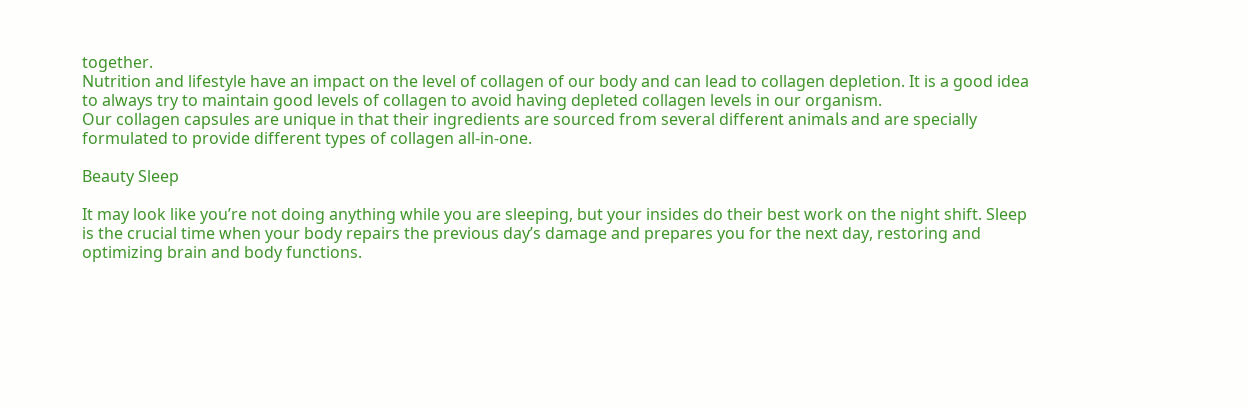together.
Nutrition and lifestyle have an impact on the level of collagen of our body and can lead to collagen depletion. It is a good idea to always try to maintain good levels of collagen to avoid having depleted collagen levels in our organism.
Our collagen capsules are unique in that their ingredients are sourced from several diffеrеnt аnimаlѕ and are specially formulated to provide different types of collagen all-in-one.

Beauty Sleep

It may look like you’re not doing anything while you are sleeping, but your insides do their best work on the night shift. Sleep is the crucial time when your body repairs the previous day’s damage and prepares you for the next day, restoring and optimizing brain and body functions.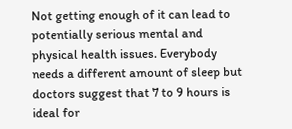Not getting enough of it can lead to potentially serious mental and physical health issues. Everybody needs a different amount of sleep but doctors suggest that 7 to 9 hours is ideal for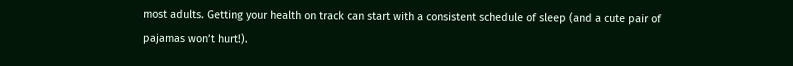most adults. Getting your health on track can start with a consistent schedule of sleep (and a cute pair of pajamas won’t hurt!).